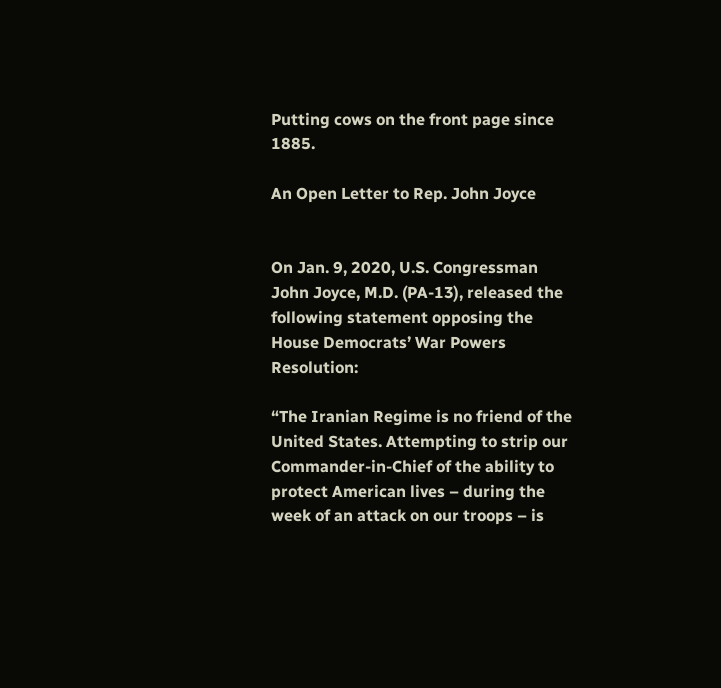Putting cows on the front page since 1885.

An Open Letter to Rep. John Joyce


On Jan. 9, 2020, U.S. Congressman John Joyce, M.D. (PA-13), released the following statement opposing the House Democrats’ War Powers Resolution:

“The Iranian Regime is no friend of the United States. Attempting to strip our Commander-in-Chief of the ability to protect American lives – during the week of an attack on our troops – is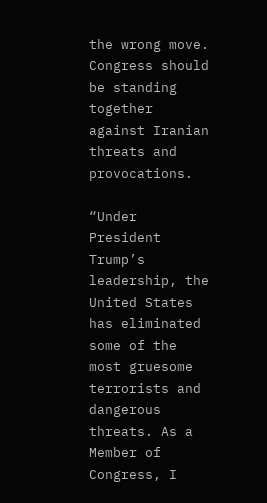the wrong move. Congress should be standing together against Iranian threats and provocations.

“Under President Trump’s leadership, the United States has eliminated some of the most gruesome terrorists and dangerous threats. As a Member of Congress, I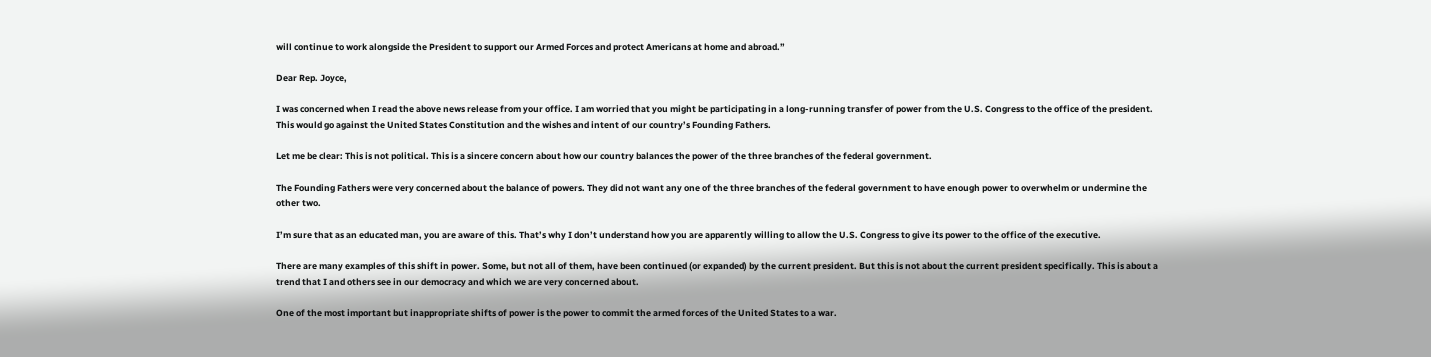will continue to work alongside the President to support our Armed Forces and protect Americans at home and abroad.”

Dear Rep. Joyce,

I was concerned when I read the above news release from your office. I am worried that you might be participating in a long-running transfer of power from the U.S. Congress to the office of the president. This would go against the United States Constitution and the wishes and intent of our country’s Founding Fathers.

Let me be clear: This is not political. This is a sincere concern about how our country balances the power of the three branches of the federal government.

The Founding Fathers were very concerned about the balance of powers. They did not want any one of the three branches of the federal government to have enough power to overwhelm or undermine the other two.

I’m sure that as an educated man, you are aware of this. That’s why I don’t understand how you are apparently willing to allow the U.S. Congress to give its power to the office of the executive.

There are many examples of this shift in power. Some, but not all of them, have been continued (or expanded) by the current president. But this is not about the current president specifically. This is about a trend that I and others see in our democracy and which we are very concerned about.

One of the most important but inappropriate shifts of power is the power to commit the armed forces of the United States to a war.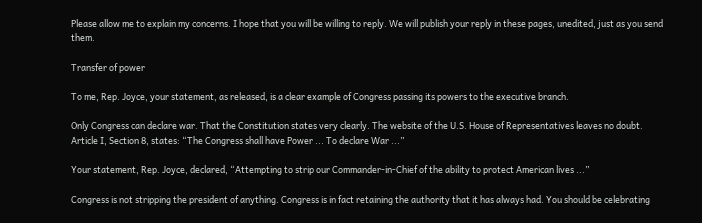Please allow me to explain my concerns. I hope that you will be willing to reply. We will publish your reply in these pages, unedited, just as you send them.

Transfer of power

To me, Rep. Joyce, your statement, as released, is a clear example of Congress passing its powers to the executive branch.

Only Congress can declare war. That the Constitution states very clearly. The website of the U.S. House of Representatives leaves no doubt. Article I, Section 8, states: “The Congress shall have Power ... To declare War ...”

Your statement, Rep. Joyce, declared, “Attempting to strip our Commander-in-Chief of the ability to protect American lives ...”

Congress is not stripping the president of anything. Congress is in fact retaining the authority that it has always had. You should be celebrating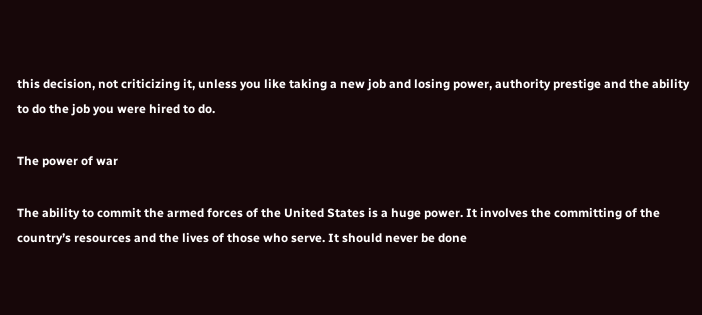this decision, not criticizing it, unless you like taking a new job and losing power, authority prestige and the ability to do the job you were hired to do.

The power of war

The ability to commit the armed forces of the United States is a huge power. It involves the committing of the country’s resources and the lives of those who serve. It should never be done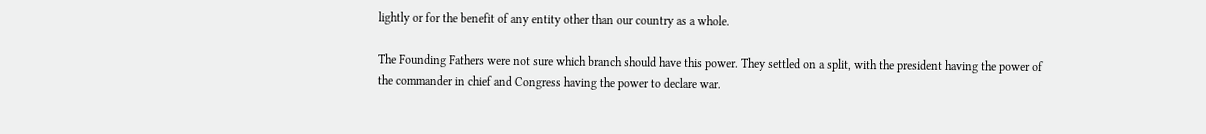lightly or for the benefit of any entity other than our country as a whole.

The Founding Fathers were not sure which branch should have this power. They settled on a split, with the president having the power of the commander in chief and Congress having the power to declare war.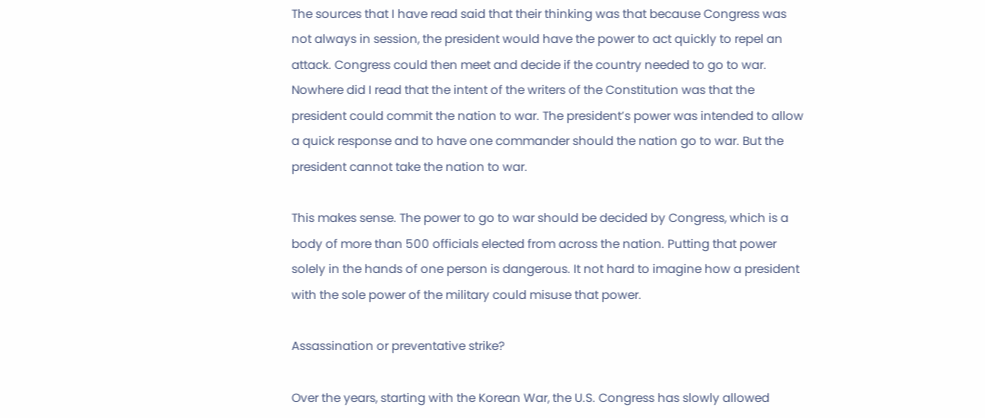The sources that I have read said that their thinking was that because Congress was not always in session, the president would have the power to act quickly to repel an attack. Congress could then meet and decide if the country needed to go to war. Nowhere did I read that the intent of the writers of the Constitution was that the president could commit the nation to war. The president’s power was intended to allow a quick response and to have one commander should the nation go to war. But the president cannot take the nation to war.

This makes sense. The power to go to war should be decided by Congress, which is a body of more than 500 officials elected from across the nation. Putting that power solely in the hands of one person is dangerous. It not hard to imagine how a president with the sole power of the military could misuse that power.

Assassination or preventative strike?

Over the years, starting with the Korean War, the U.S. Congress has slowly allowed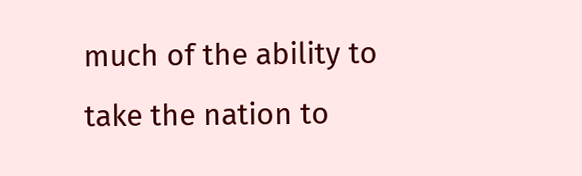much of the ability to take the nation to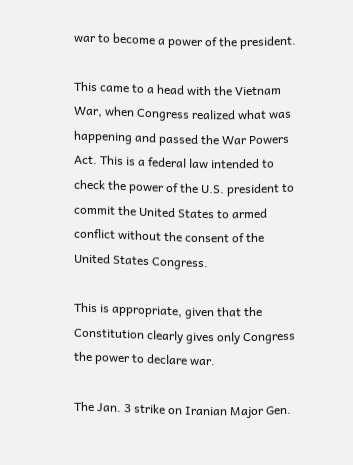war to become a power of the president.

This came to a head with the Vietnam War, when Congress realized what was happening and passed the War Powers Act. This is a federal law intended to check the power of the U.S. president to commit the United States to armed conflict without the consent of the United States Congress.

This is appropriate, given that the Constitution clearly gives only Congress the power to declare war.

The Jan. 3 strike on Iranian Major Gen.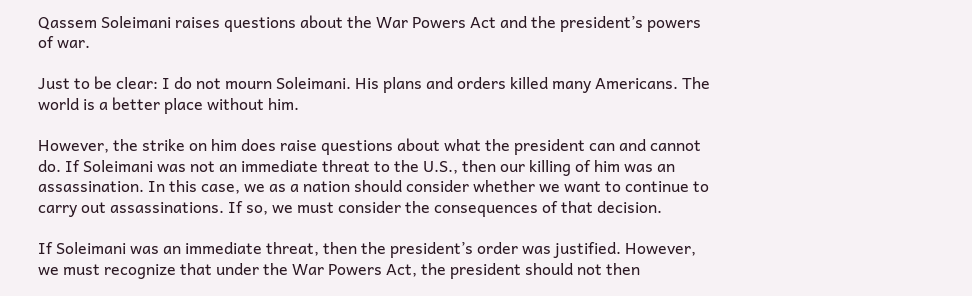Qassem Soleimani raises questions about the War Powers Act and the president’s powers of war.

Just to be clear: I do not mourn Soleimani. His plans and orders killed many Americans. The world is a better place without him.

However, the strike on him does raise questions about what the president can and cannot do. If Soleimani was not an immediate threat to the U.S., then our killing of him was an assassination. In this case, we as a nation should consider whether we want to continue to carry out assassinations. If so, we must consider the consequences of that decision.

If Soleimani was an immediate threat, then the president’s order was justified. However, we must recognize that under the War Powers Act, the president should not then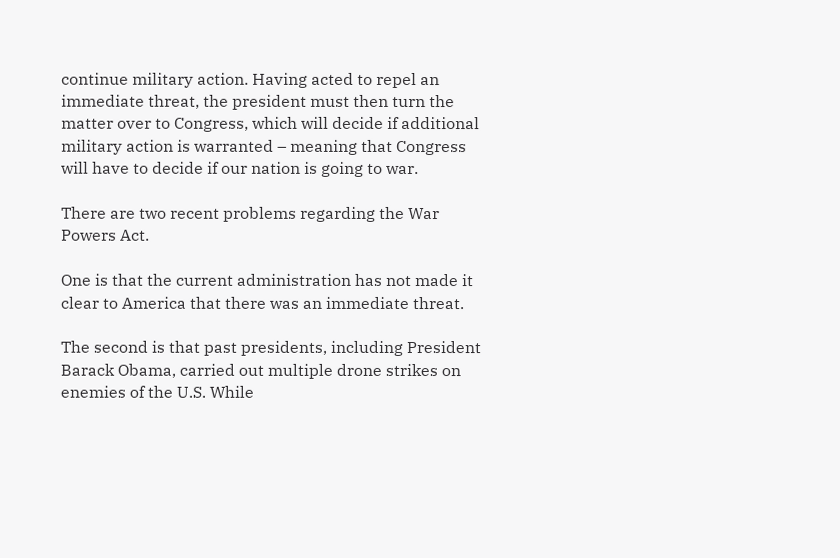continue military action. Having acted to repel an immediate threat, the president must then turn the matter over to Congress, which will decide if additional military action is warranted – meaning that Congress will have to decide if our nation is going to war.

There are two recent problems regarding the War Powers Act.

One is that the current administration has not made it clear to America that there was an immediate threat.

The second is that past presidents, including President Barack Obama, carried out multiple drone strikes on enemies of the U.S. While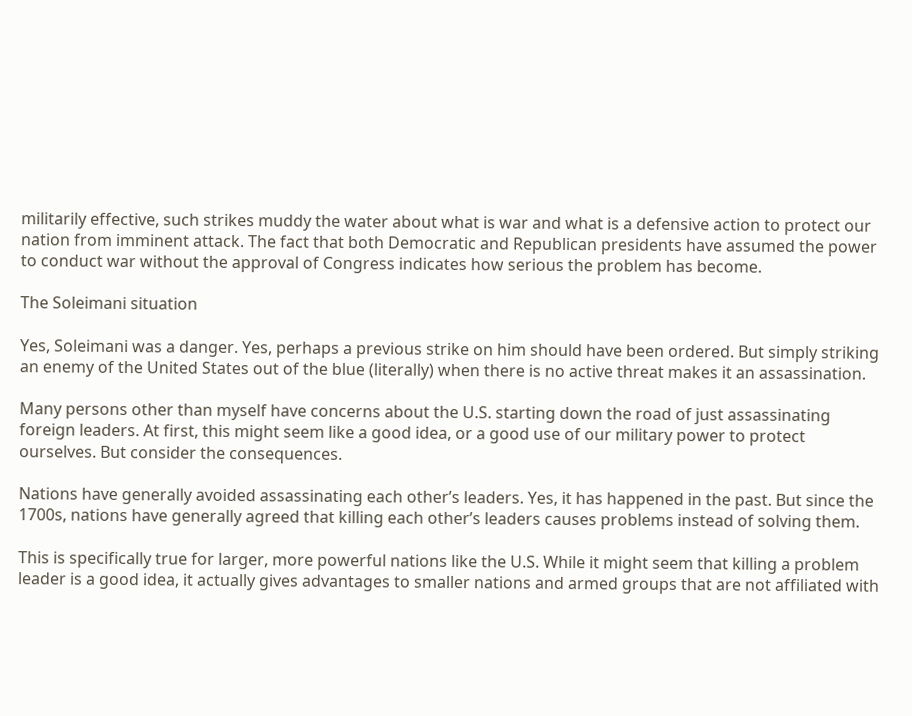militarily effective, such strikes muddy the water about what is war and what is a defensive action to protect our nation from imminent attack. The fact that both Democratic and Republican presidents have assumed the power to conduct war without the approval of Congress indicates how serious the problem has become.

The Soleimani situation

Yes, Soleimani was a danger. Yes, perhaps a previous strike on him should have been ordered. But simply striking an enemy of the United States out of the blue (literally) when there is no active threat makes it an assassination.

Many persons other than myself have concerns about the U.S. starting down the road of just assassinating foreign leaders. At first, this might seem like a good idea, or a good use of our military power to protect ourselves. But consider the consequences.

Nations have generally avoided assassinating each other’s leaders. Yes, it has happened in the past. But since the 1700s, nations have generally agreed that killing each other’s leaders causes problems instead of solving them.

This is specifically true for larger, more powerful nations like the U.S. While it might seem that killing a problem leader is a good idea, it actually gives advantages to smaller nations and armed groups that are not affiliated with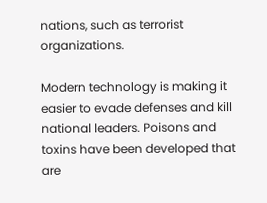nations, such as terrorist organizations.

Modern technology is making it easier to evade defenses and kill national leaders. Poisons and toxins have been developed that are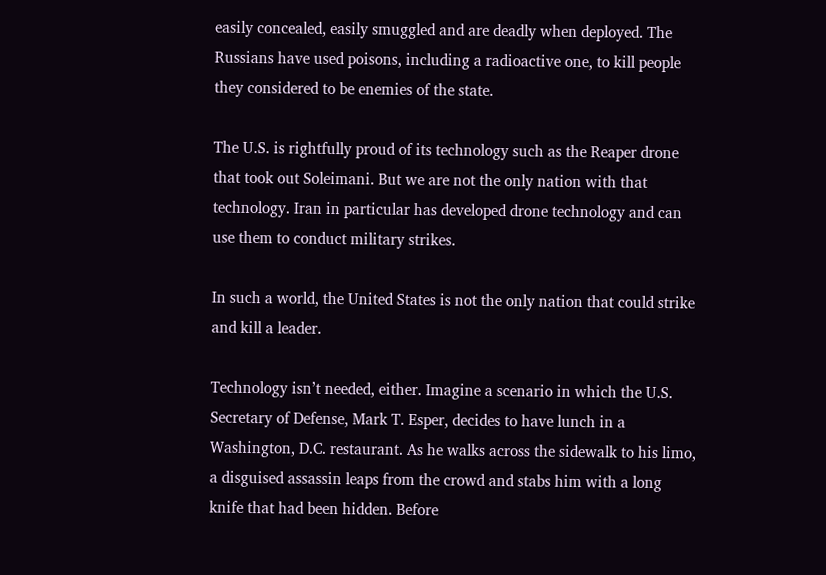easily concealed, easily smuggled and are deadly when deployed. The Russians have used poisons, including a radioactive one, to kill people they considered to be enemies of the state.

The U.S. is rightfully proud of its technology such as the Reaper drone that took out Soleimani. But we are not the only nation with that technology. Iran in particular has developed drone technology and can use them to conduct military strikes.

In such a world, the United States is not the only nation that could strike and kill a leader.

Technology isn’t needed, either. Imagine a scenario in which the U.S. Secretary of Defense, Mark T. Esper, decides to have lunch in a Washington, D.C. restaurant. As he walks across the sidewalk to his limo, a disguised assassin leaps from the crowd and stabs him with a long knife that had been hidden. Before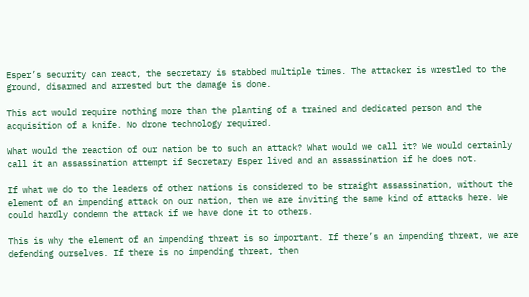Esper’s security can react, the secretary is stabbed multiple times. The attacker is wrestled to the ground, disarmed and arrested but the damage is done.

This act would require nothing more than the planting of a trained and dedicated person and the acquisition of a knife. No drone technology required.

What would the reaction of our nation be to such an attack? What would we call it? We would certainly call it an assassination attempt if Secretary Esper lived and an assassination if he does not.

If what we do to the leaders of other nations is considered to be straight assassination, without the element of an impending attack on our nation, then we are inviting the same kind of attacks here. We could hardly condemn the attack if we have done it to others.

This is why the element of an impending threat is so important. If there’s an impending threat, we are defending ourselves. If there is no impending threat, then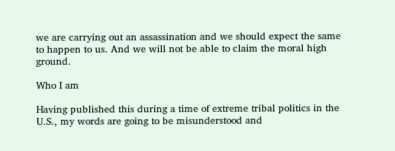we are carrying out an assassination and we should expect the same to happen to us. And we will not be able to claim the moral high ground.

Who I am

Having published this during a time of extreme tribal politics in the U.S., my words are going to be misunderstood and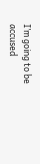I’m going to be accused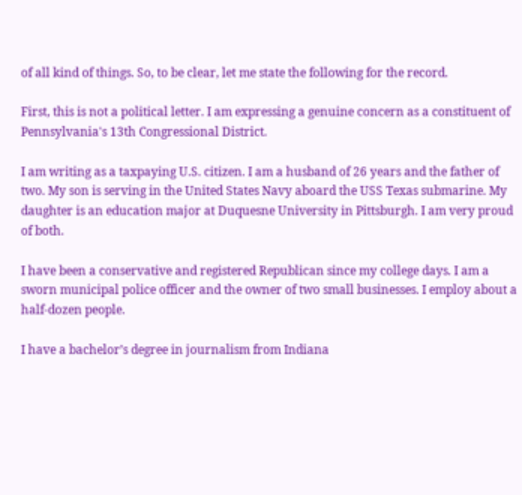of all kind of things. So, to be clear, let me state the following for the record.

First, this is not a political letter. I am expressing a genuine concern as a constituent of Pennsylvania's 13th Congressional District.

I am writing as a taxpaying U.S. citizen. I am a husband of 26 years and the father of two. My son is serving in the United States Navy aboard the USS Texas submarine. My daughter is an education major at Duquesne University in Pittsburgh. I am very proud of both.

I have been a conservative and registered Republican since my college days. I am a sworn municipal police officer and the owner of two small businesses. I employ about a half-dozen people.

I have a bachelor’s degree in journalism from Indiana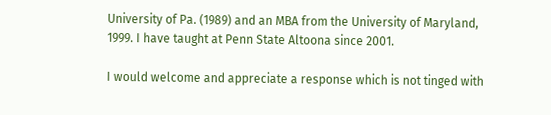University of Pa. (1989) and an MBA from the University of Maryland, 1999. I have taught at Penn State Altoona since 2001.

I would welcome and appreciate a response which is not tinged with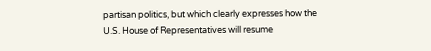partisan politics, but which clearly expresses how the U.S. House of Representatives will resume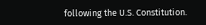following the U.S. Constitution.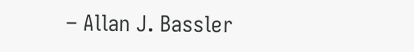– Allan J. Bassler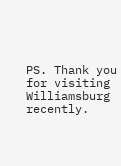PS. Thank you for visiting Williamsburg recently.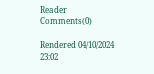Reader Comments(0)

Rendered 04/10/2024 23:02